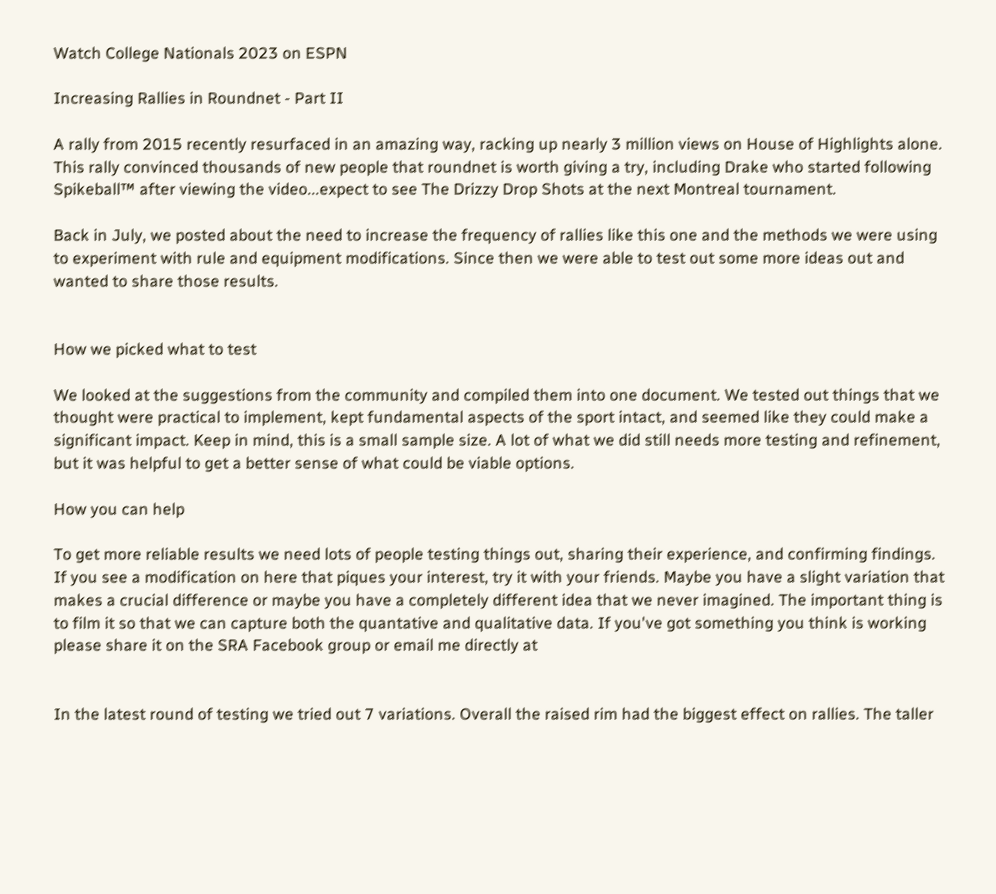Watch College Nationals 2023 on ESPN

Increasing Rallies in Roundnet - Part II

A rally from 2015 recently resurfaced in an amazing way, racking up nearly 3 million views on House of Highlights alone. This rally convinced thousands of new people that roundnet is worth giving a try, including Drake who started following Spikeball™ after viewing the video...expect to see The Drizzy Drop Shots at the next Montreal tournament.

Back in July, we posted about the need to increase the frequency of rallies like this one and the methods we were using to experiment with rule and equipment modifications. Since then we were able to test out some more ideas out and wanted to share those results.


How we picked what to test

We looked at the suggestions from the community and compiled them into one document. We tested out things that we thought were practical to implement, kept fundamental aspects of the sport intact, and seemed like they could make a significant impact. Keep in mind, this is a small sample size. A lot of what we did still needs more testing and refinement, but it was helpful to get a better sense of what could be viable options.

How you can help

To get more reliable results we need lots of people testing things out, sharing their experience, and confirming findings. If you see a modification on here that piques your interest, try it with your friends. Maybe you have a slight variation that makes a crucial difference or maybe you have a completely different idea that we never imagined. The important thing is to film it so that we can capture both the quantative and qualitative data. If you've got something you think is working please share it on the SRA Facebook group or email me directly at


In the latest round of testing we tried out 7 variations. Overall the raised rim had the biggest effect on rallies. The taller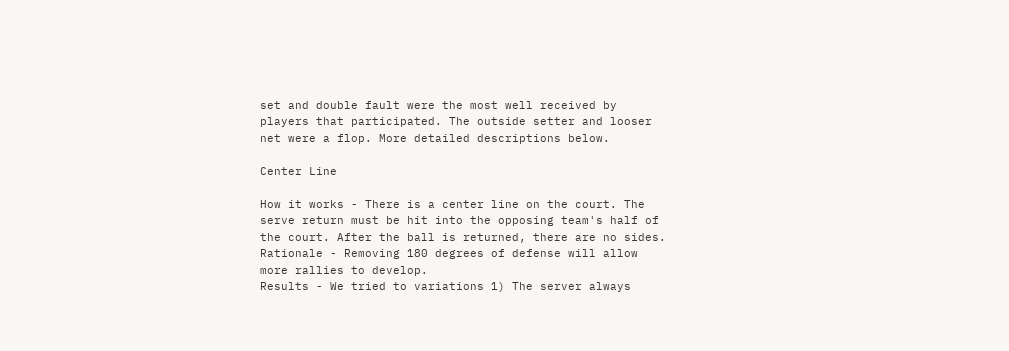set and double fault were the most well received by players that participated. The outside setter and looser net were a flop. More detailed descriptions below.

Center Line

How it works - There is a center line on the court. The serve return must be hit into the opposing team's half of the court. After the ball is returned, there are no sides.
Rationale - Removing 180 degrees of defense will allow more rallies to develop.
Results - We tried to variations 1) The server always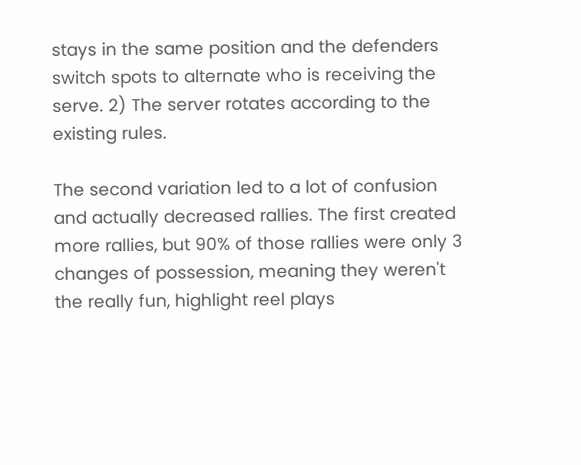stays in the same position and the defenders switch spots to alternate who is receiving the serve. 2) The server rotates according to the existing rules.

The second variation led to a lot of confusion and actually decreased rallies. The first created more rallies, but 90% of those rallies were only 3 changes of possession, meaning they weren't the really fun, highlight reel plays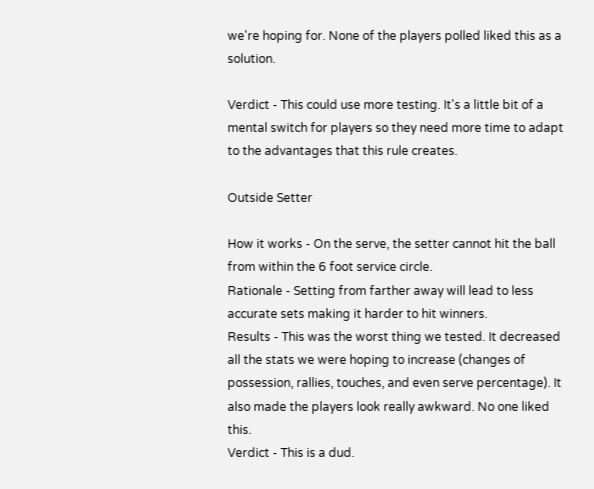we're hoping for. None of the players polled liked this as a solution.

Verdict - This could use more testing. It's a little bit of a mental switch for players so they need more time to adapt to the advantages that this rule creates.

Outside Setter

How it works - On the serve, the setter cannot hit the ball from within the 6 foot service circle.
Rationale - Setting from farther away will lead to less accurate sets making it harder to hit winners.
Results - This was the worst thing we tested. It decreased all the stats we were hoping to increase (changes of possession, rallies, touches, and even serve percentage). It also made the players look really awkward. No one liked this.
Verdict - This is a dud.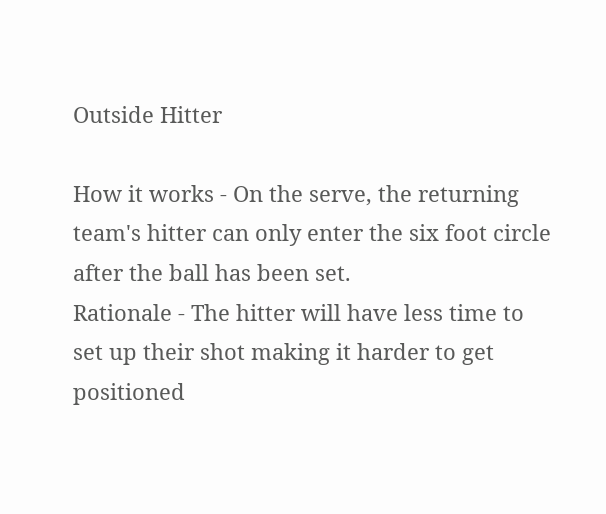Outside Hitter

How it works - On the serve, the returning team's hitter can only enter the six foot circle after the ball has been set.
Rationale - The hitter will have less time to set up their shot making it harder to get positioned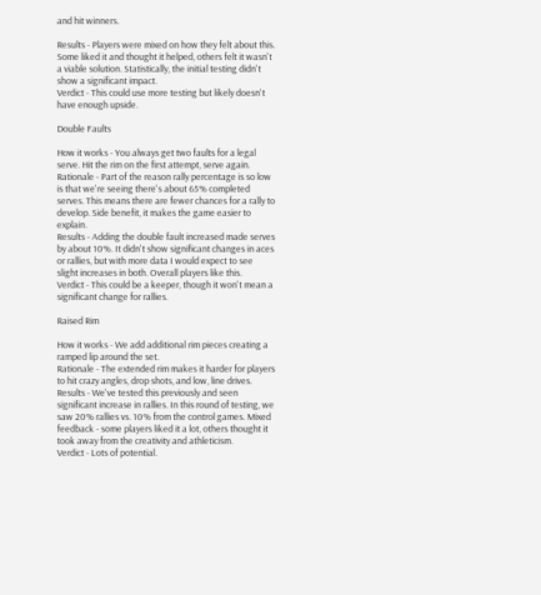and hit winners.

Results - Players were mixed on how they felt about this. Some liked it and thought it helped, others felt it wasn't a viable solution. Statistically, the initial testing didn't show a significant impact.
Verdict - This could use more testing but likely doesn't have enough upside.

Double Faults

How it works - You always get two faults for a legal serve. Hit the rim on the first attempt, serve again.
Rationale - Part of the reason rally percentage is so low is that we're seeing there's about 65% completed serves. This means there are fewer chances for a rally to develop. Side benefit, it makes the game easier to explain.
Results - Adding the double fault increased made serves by about 10%. It didn't show significant changes in aces or rallies, but with more data I would expect to see slight increases in both. Overall players like this.
Verdict - This could be a keeper, though it won't mean a significant change for rallies.

Raised Rim

How it works - We add additional rim pieces creating a ramped lip around the set.
Rationale - The extended rim makes it harder for players to hit crazy angles, drop shots, and low, line drives.
Results - We've tested this previously and seen significant increase in rallies. In this round of testing, we saw 20% rallies vs. 10% from the control games. Mixed feedback - some players liked it a lot, others thought it took away from the creativity and athleticism.
Verdict - Lots of potential.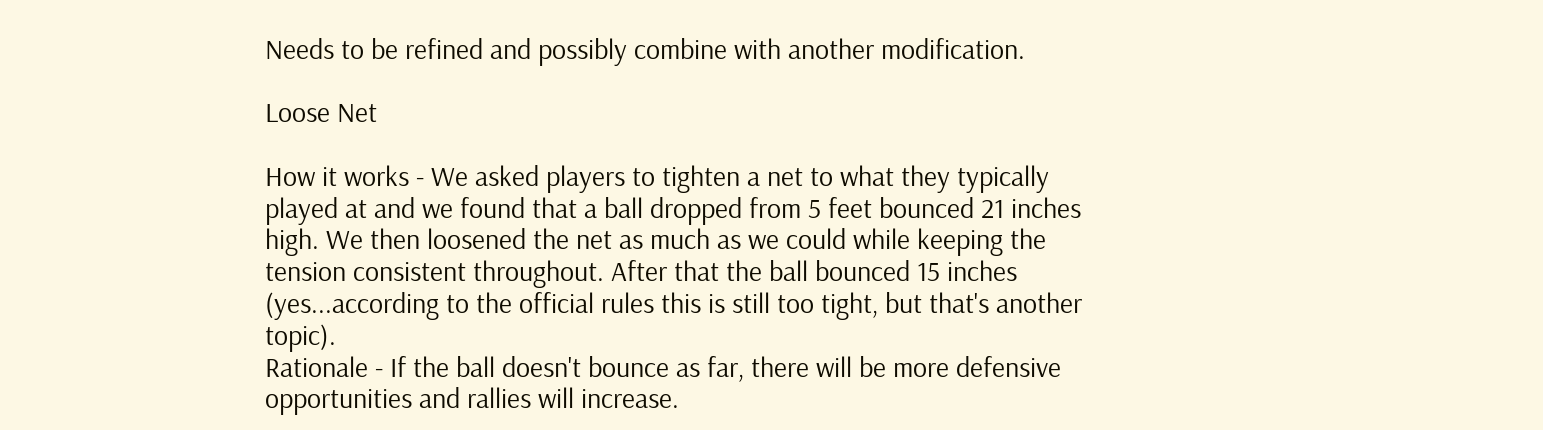Needs to be refined and possibly combine with another modification.

Loose Net

How it works - We asked players to tighten a net to what they typically played at and we found that a ball dropped from 5 feet bounced 21 inches high. We then loosened the net as much as we could while keeping the tension consistent throughout. After that the ball bounced 15 inches (yes...according to the official rules this is still too tight, but that's another topic).
Rationale - If the ball doesn't bounce as far, there will be more defensive opportunities and rallies will increase.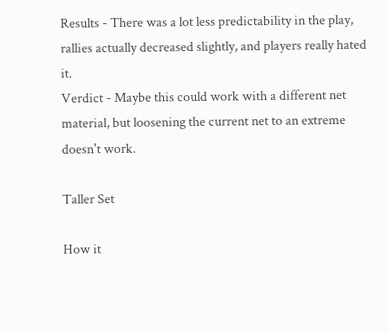Results - There was a lot less predictability in the play, rallies actually decreased slightly, and players really hated it.
Verdict - Maybe this could work with a different net material, but loosening the current net to an extreme doesn't work.

Taller Set

How it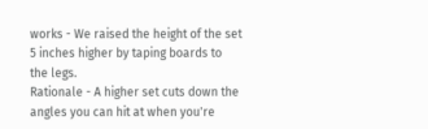works - We raised the height of the set 5 inches higher by taping boards to the legs.
Rationale - A higher set cuts down the angles you can hit at when you're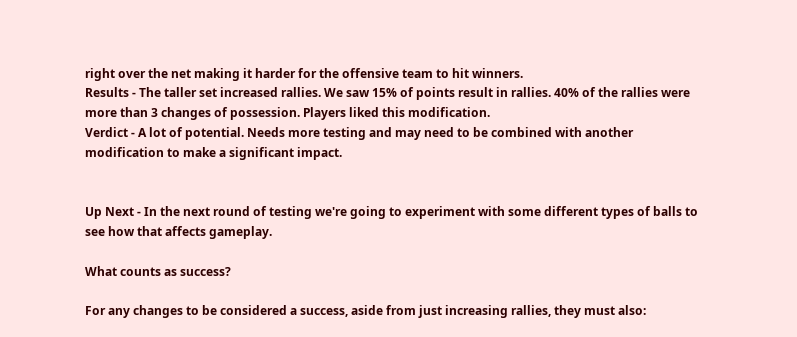right over the net making it harder for the offensive team to hit winners.
Results - The taller set increased rallies. We saw 15% of points result in rallies. 40% of the rallies were more than 3 changes of possession. Players liked this modification.
Verdict - A lot of potential. Needs more testing and may need to be combined with another modification to make a significant impact.


Up Next - In the next round of testing we're going to experiment with some different types of balls to see how that affects gameplay.

What counts as success?

For any changes to be considered a success, aside from just increasing rallies, they must also: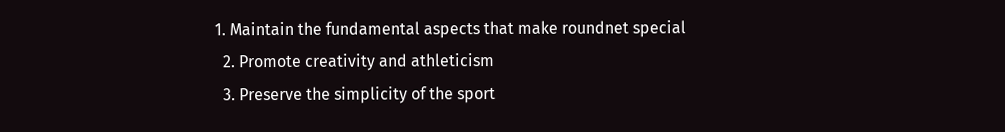1. Maintain the fundamental aspects that make roundnet special
  2. Promote creativity and athleticism
  3. Preserve the simplicity of the sport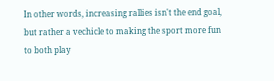In other words, increasing rallies isn't the end goal, but rather a vechicle to making the sport more fun to both play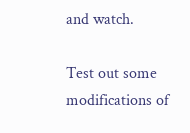and watch.

Test out some modifications of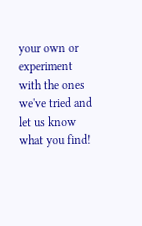your own or experiment with the ones we've tried and let us know what you find!